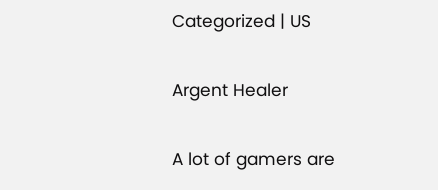Categorized | US

Argent Healer

A lot of gamers are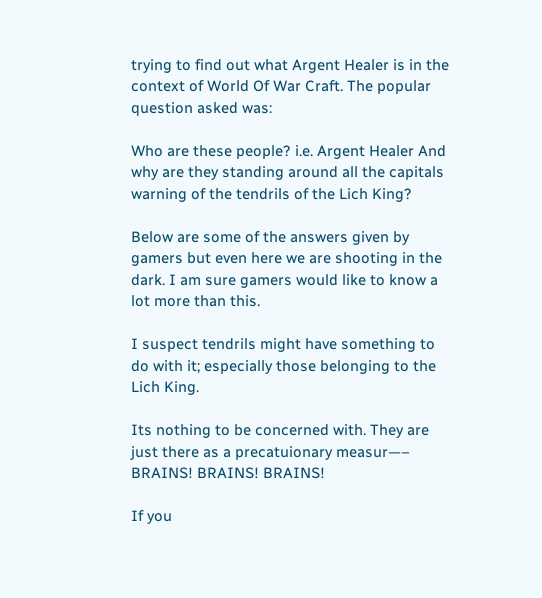trying to find out what Argent Healer is in the context of World Of War Craft. The popular question asked was:

Who are these people? i.e. Argent Healer And why are they standing around all the capitals warning of the tendrils of the Lich King?

Below are some of the answers given by gamers but even here we are shooting in the dark. I am sure gamers would like to know a lot more than this.

I suspect tendrils might have something to do with it; especially those belonging to the Lich King.

Its nothing to be concerned with. They are just there as a precatuionary measur—– BRAINS! BRAINS! BRAINS!

If you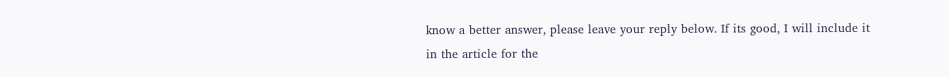know a better answer, please leave your reply below. If its good, I will include it in the article for the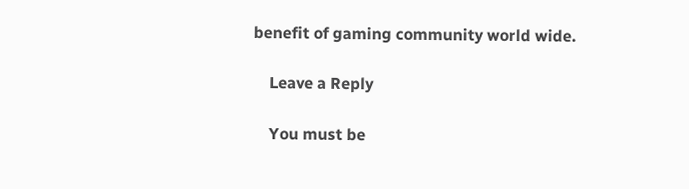benefit of gaming community world wide.

    Leave a Reply

    You must be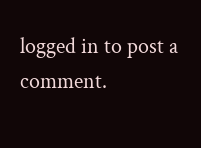logged in to post a comment.